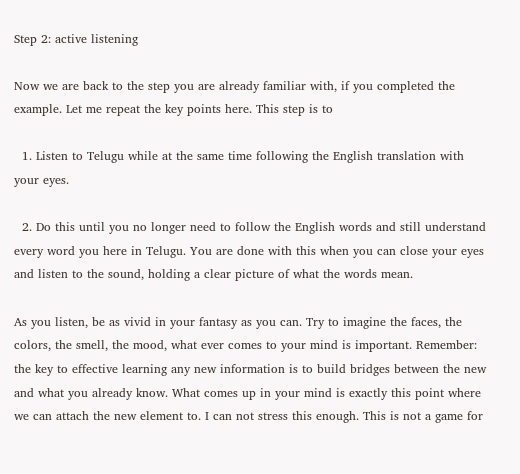Step 2: active listening

Now we are back to the step you are already familiar with, if you completed the example. Let me repeat the key points here. This step is to

  1. Listen to Telugu while at the same time following the English translation with your eyes.

  2. Do this until you no longer need to follow the English words and still understand every word you here in Telugu. You are done with this when you can close your eyes and listen to the sound, holding a clear picture of what the words mean.

As you listen, be as vivid in your fantasy as you can. Try to imagine the faces, the colors, the smell, the mood, what ever comes to your mind is important. Remember: the key to effective learning any new information is to build bridges between the new and what you already know. What comes up in your mind is exactly this point where we can attach the new element to. I can not stress this enough. This is not a game for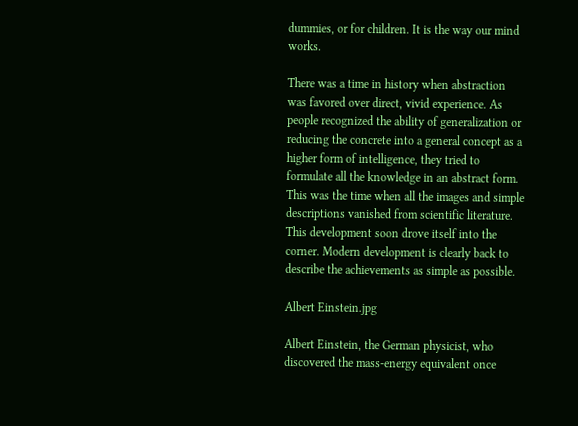dummies, or for children. It is the way our mind works.

There was a time in history when abstraction was favored over direct, vivid experience. As people recognized the ability of generalization or reducing the concrete into a general concept as a higher form of intelligence, they tried to formulate all the knowledge in an abstract form. This was the time when all the images and simple descriptions vanished from scientific literature. This development soon drove itself into the corner. Modern development is clearly back to describe the achievements as simple as possible.

Albert Einstein.jpg

Albert Einstein, the German physicist, who discovered the mass-energy equivalent once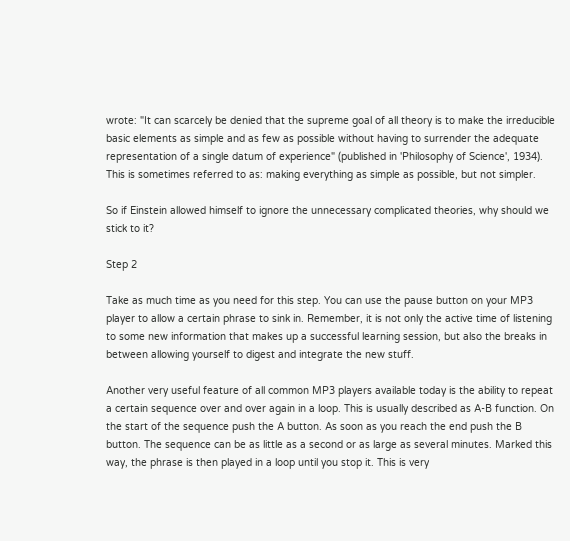wrote: "It can scarcely be denied that the supreme goal of all theory is to make the irreducible basic elements as simple and as few as possible without having to surrender the adequate representation of a single datum of experience" (published in 'Philosophy of Science', 1934). This is sometimes referred to as: making everything as simple as possible, but not simpler.

So if Einstein allowed himself to ignore the unnecessary complicated theories, why should we stick to it?

Step 2

Take as much time as you need for this step. You can use the pause button on your MP3 player to allow a certain phrase to sink in. Remember, it is not only the active time of listening to some new information that makes up a successful learning session, but also the breaks in between allowing yourself to digest and integrate the new stuff.

Another very useful feature of all common MP3 players available today is the ability to repeat a certain sequence over and over again in a loop. This is usually described as A-B function. On the start of the sequence push the A button. As soon as you reach the end push the B button. The sequence can be as little as a second or as large as several minutes. Marked this way, the phrase is then played in a loop until you stop it. This is very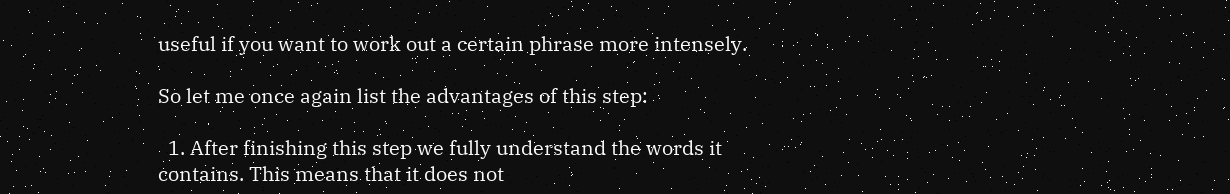useful if you want to work out a certain phrase more intensely.

So let me once again list the advantages of this step:

  1. After finishing this step we fully understand the words it contains. This means that it does not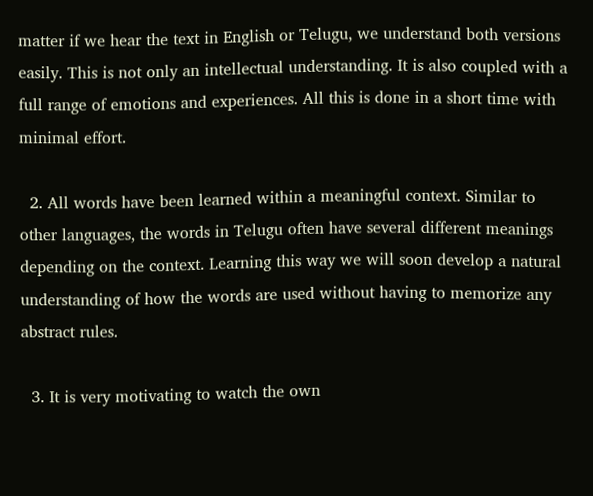matter if we hear the text in English or Telugu, we understand both versions easily. This is not only an intellectual understanding. It is also coupled with a full range of emotions and experiences. All this is done in a short time with minimal effort.

  2. All words have been learned within a meaningful context. Similar to other languages, the words in Telugu often have several different meanings depending on the context. Learning this way we will soon develop a natural understanding of how the words are used without having to memorize any abstract rules.

  3. It is very motivating to watch the own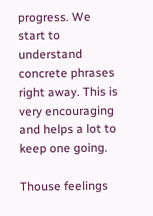progress. We start to understand concrete phrases right away. This is very encouraging and helps a lot to keep one going.

Thouse feelings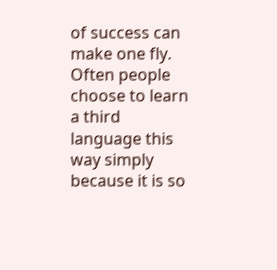of success can make one fly. Often people choose to learn a third language this way simply because it is so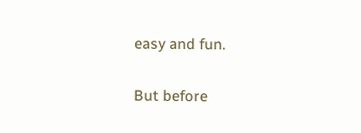easy and fun.

But before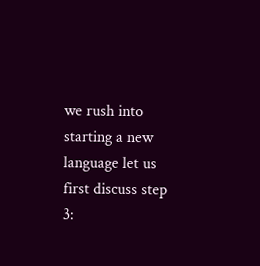we rush into starting a new language let us first discuss step 3: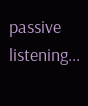passive listening...